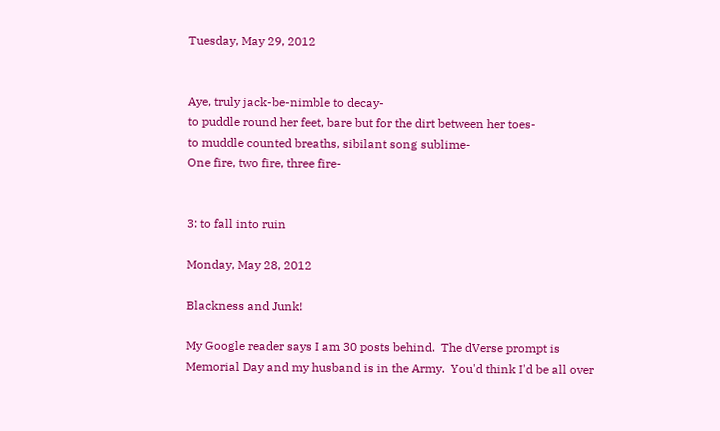Tuesday, May 29, 2012


Aye, truly jack-be-nimble to decay-
to puddle round her feet, bare but for the dirt between her toes-
to muddle counted breaths, sibilant song sublime-
One fire, two fire, three fire-


3: to fall into ruin

Monday, May 28, 2012

Blackness and Junk!

My Google reader says I am 30 posts behind.  The dVerse prompt is Memorial Day and my husband is in the Army.  You'd think I'd be all over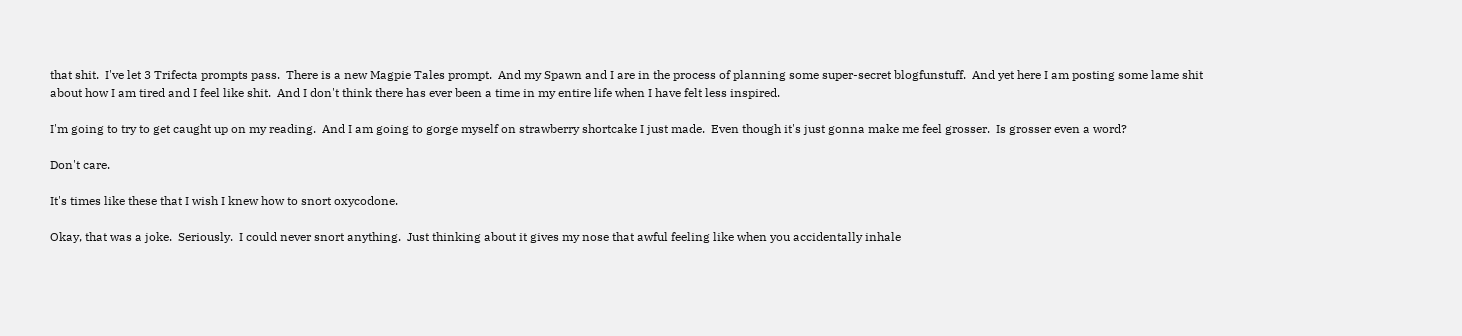that shit.  I've let 3 Trifecta prompts pass.  There is a new Magpie Tales prompt.  And my Spawn and I are in the process of planning some super-secret blogfunstuff.  And yet here I am posting some lame shit about how I am tired and I feel like shit.  And I don't think there has ever been a time in my entire life when I have felt less inspired.

I'm going to try to get caught up on my reading.  And I am going to gorge myself on strawberry shortcake I just made.  Even though it's just gonna make me feel grosser.  Is grosser even a word?

Don't care.

It's times like these that I wish I knew how to snort oxycodone.

Okay, that was a joke.  Seriously.  I could never snort anything.  Just thinking about it gives my nose that awful feeling like when you accidentally inhale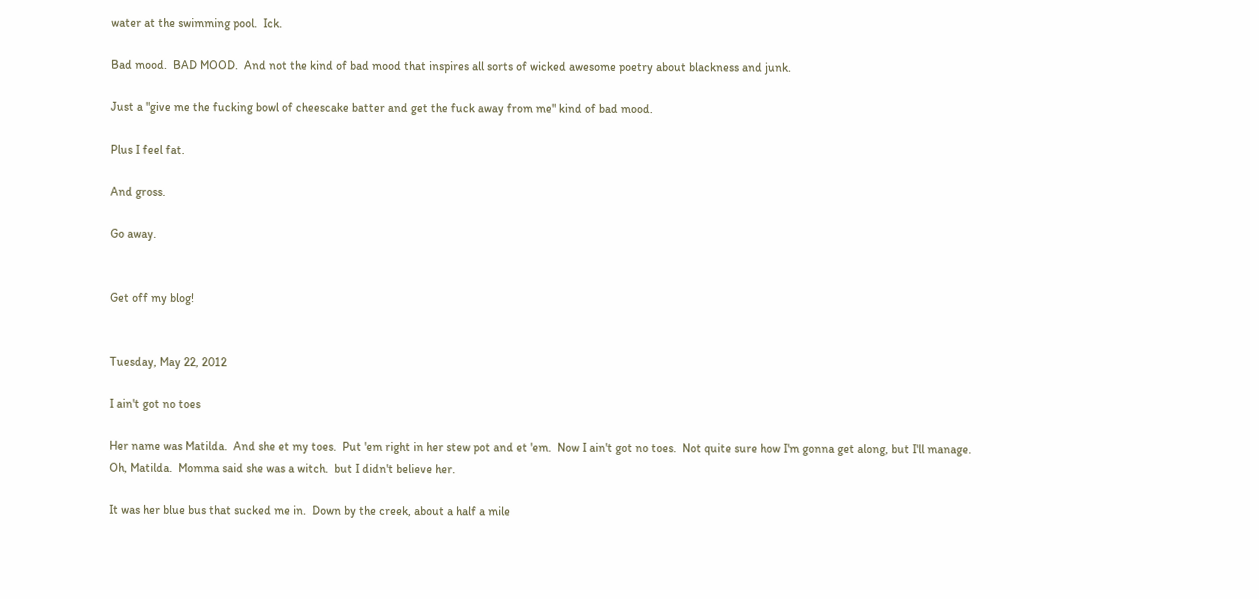water at the swimming pool.  Ick.

Bad mood.  BAD MOOD.  And not the kind of bad mood that inspires all sorts of wicked awesome poetry about blackness and junk.

Just a "give me the fucking bowl of cheescake batter and get the fuck away from me" kind of bad mood.

Plus I feel fat.

And gross.

Go away.


Get off my blog!


Tuesday, May 22, 2012

I ain't got no toes

Her name was Matilda.  And she et my toes.  Put 'em right in her stew pot and et 'em.  Now I ain't got no toes.  Not quite sure how I'm gonna get along, but I'll manage.  Oh, Matilda.  Momma said she was a witch.  but I didn't believe her.

It was her blue bus that sucked me in.  Down by the creek, about a half a mile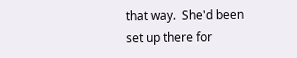that way.  She'd been set up there for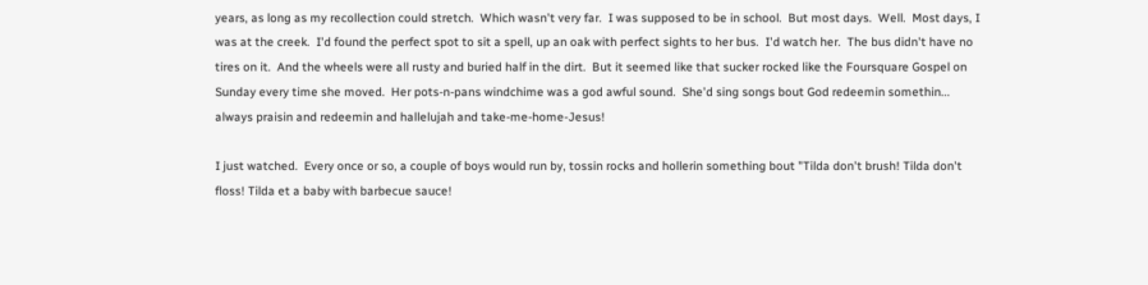years, as long as my recollection could stretch.  Which wasn't very far.  I was supposed to be in school.  But most days.  Well.  Most days, I was at the creek.  I'd found the perfect spot to sit a spell, up an oak with perfect sights to her bus.  I'd watch her.  The bus didn't have no tires on it.  And the wheels were all rusty and buried half in the dirt.  But it seemed like that sucker rocked like the Foursquare Gospel on Sunday every time she moved.  Her pots-n-pans windchime was a god awful sound.  She'd sing songs bout God redeemin somethin... always praisin and redeemin and hallelujah and take-me-home-Jesus!

I just watched.  Every once or so, a couple of boys would run by, tossin rocks and hollerin something bout "Tilda don't brush! Tilda don't floss! Tilda et a baby with barbecue sauce!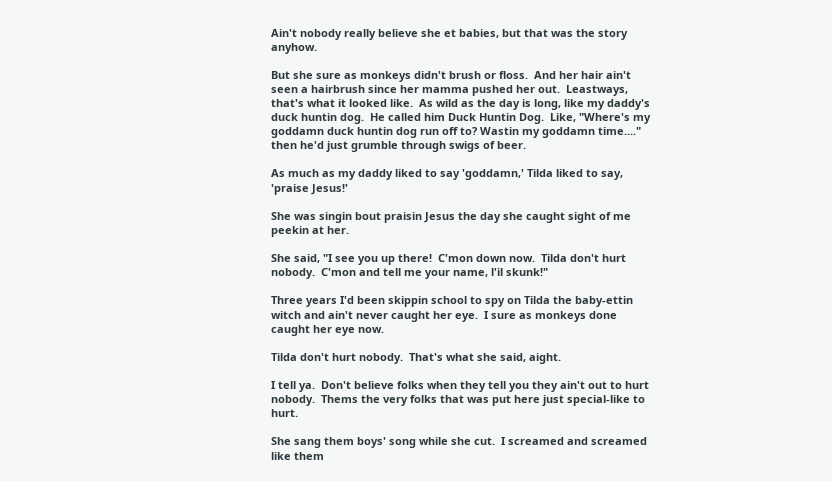Ain't nobody really believe she et babies, but that was the story anyhow.

But she sure as monkeys didn't brush or floss.  And her hair ain't seen a hairbrush since her mamma pushed her out.  Leastways, that's what it looked like.  As wild as the day is long, like my daddy's duck huntin dog.  He called him Duck Huntin Dog.  Like, "Where's my goddamn duck huntin dog run off to? Wastin my goddamn time...." then he'd just grumble through swigs of beer.

As much as my daddy liked to say 'goddamn,' Tilda liked to say, 'praise Jesus!'

She was singin bout praisin Jesus the day she caught sight of me peekin at her.

She said, "I see you up there!  C'mon down now.  Tilda don't hurt nobody.  C'mon and tell me your name, l'il skunk!"

Three years I'd been skippin school to spy on Tilda the baby-ettin witch and ain't never caught her eye.  I sure as monkeys done caught her eye now.

Tilda don't hurt nobody.  That's what she said, aight.

I tell ya.  Don't believe folks when they tell you they ain't out to hurt nobody.  Thems the very folks that was put here just special-like to hurt.

She sang them boys' song while she cut.  I screamed and screamed like them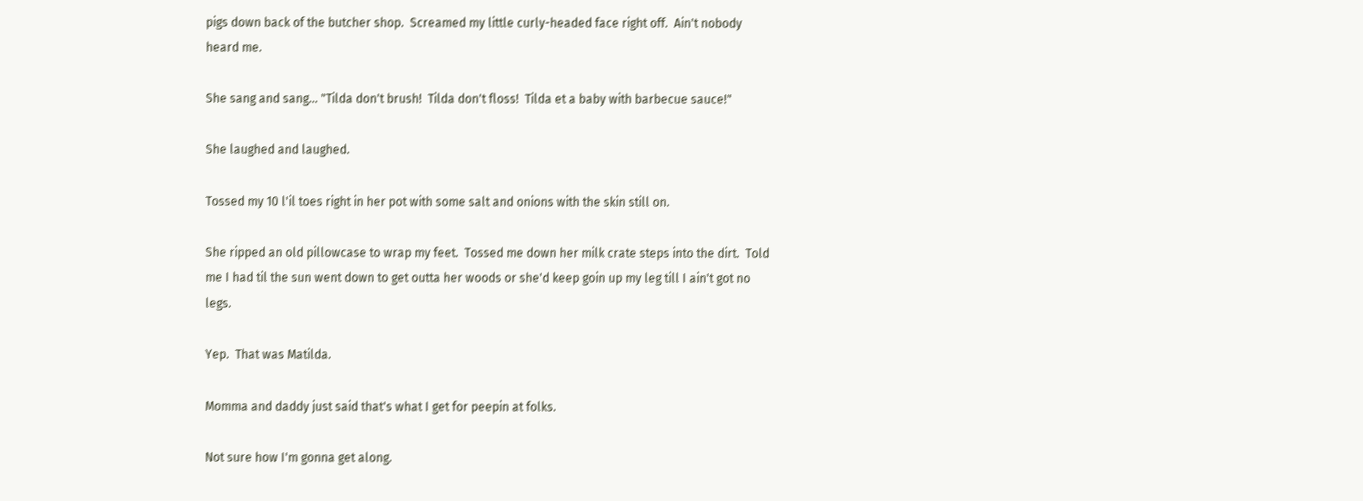pigs down back of the butcher shop.  Screamed my little curly-headed face right off.  Ain't nobody heard me.

She sang and sang... "Tilda don't brush!  Tilda don't floss!  Tilda et a baby with barbecue sauce!"

She laughed and laughed.

Tossed my 10 l'il toes right in her pot with some salt and onions with the skin still on.

She ripped an old pillowcase to wrap my feet.  Tossed me down her milk crate steps into the dirt.  Told me I had til the sun went down to get outta her woods or she'd keep goin up my leg till I ain't got no legs.

Yep.  That was Matilda.

Momma and daddy just said that's what I get for peepin at folks.

Not sure how I'm gonna get along.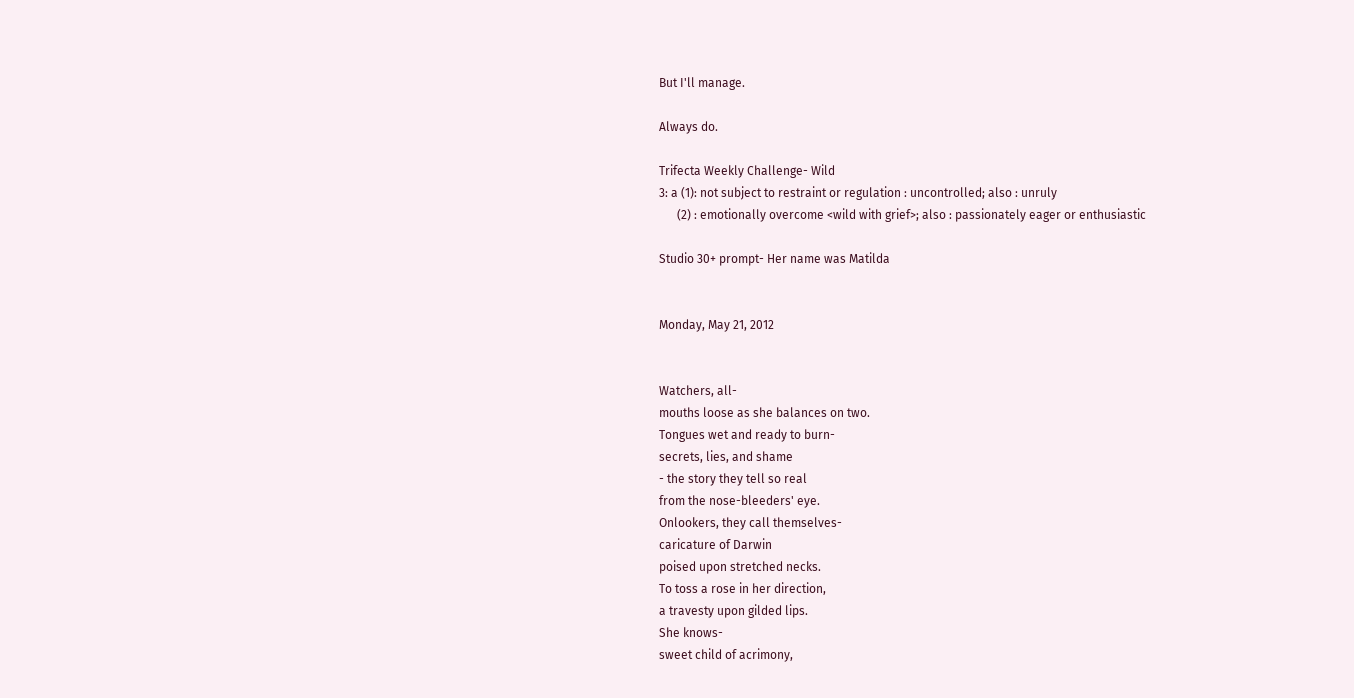But I'll manage.

Always do.

Trifecta Weekly Challenge- Wild
3: a (1): not subject to restraint or regulation : uncontrolled; also : unruly
      (2) : emotionally overcome <wild with grief>; also : passionately eager or enthusiastic

Studio 30+ prompt- Her name was Matilda


Monday, May 21, 2012


Watchers, all-
mouths loose as she balances on two.
Tongues wet and ready to burn-
secrets, lies, and shame
- the story they tell so real
from the nose-bleeders' eye.
Onlookers, they call themselves-
caricature of Darwin
poised upon stretched necks.
To toss a rose in her direction,
a travesty upon gilded lips.
She knows-
sweet child of acrimony,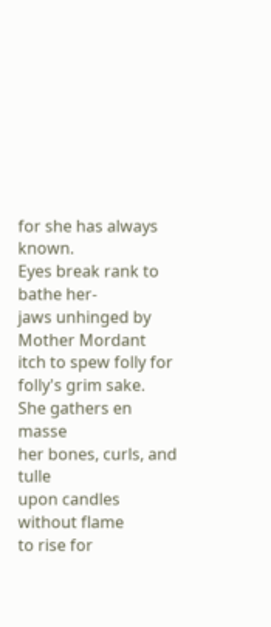for she has always known.
Eyes break rank to bathe her-
jaws unhinged by Mother Mordant
itch to spew folly for folly's grim sake.
She gathers en masse
her bones, curls, and tulle
upon candles without flame
to rise for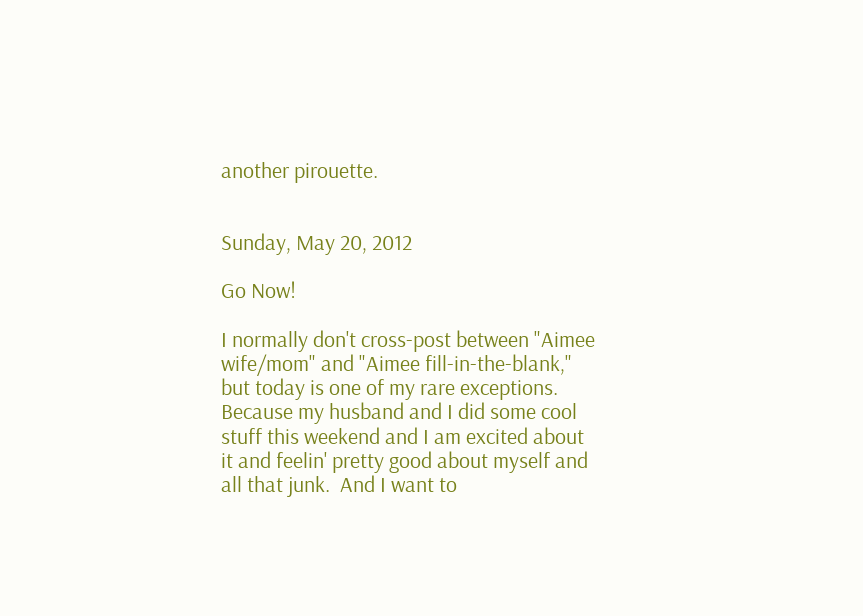another pirouette.


Sunday, May 20, 2012

Go Now!

I normally don't cross-post between "Aimee wife/mom" and "Aimee fill-in-the-blank," but today is one of my rare exceptions.  Because my husband and I did some cool stuff this weekend and I am excited about it and feelin' pretty good about myself and all that junk.  And I want to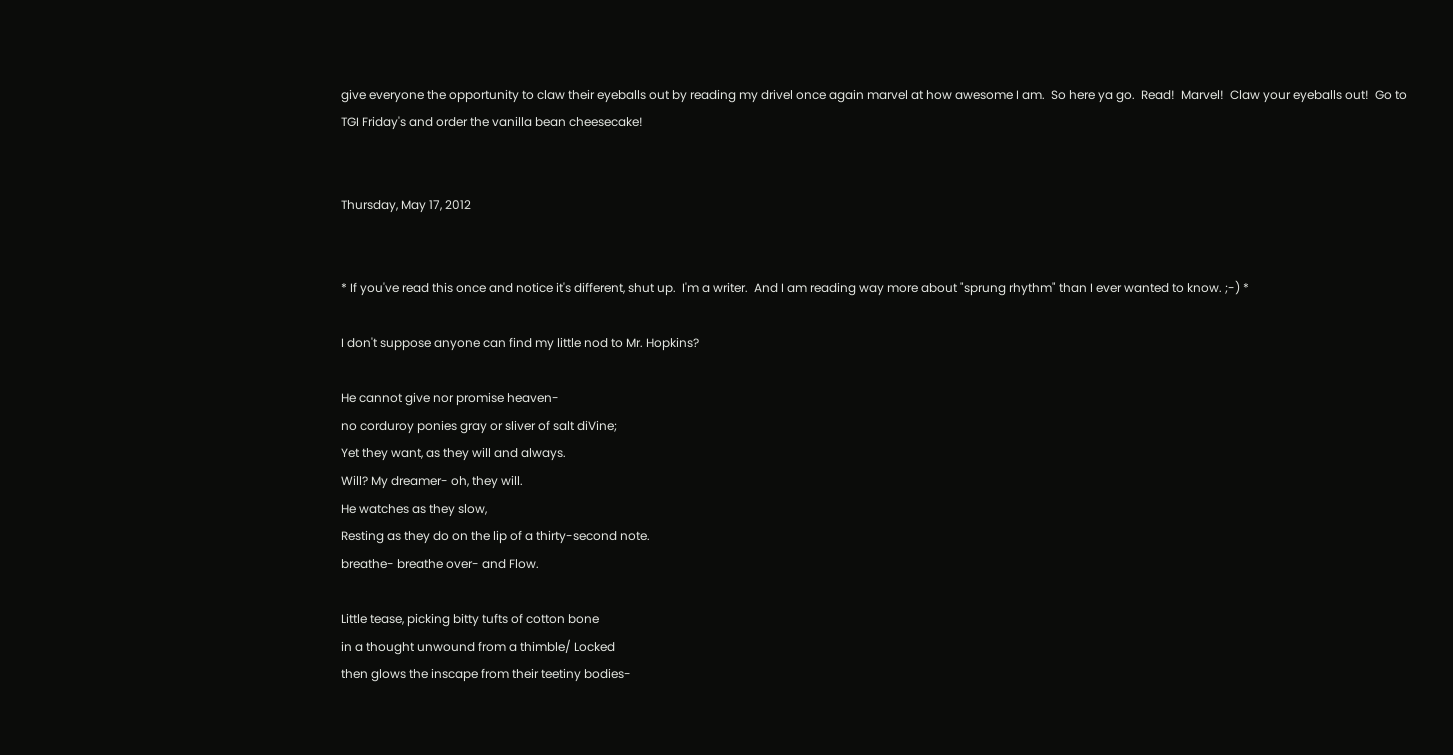give everyone the opportunity to claw their eyeballs out by reading my drivel once again marvel at how awesome I am.  So here ya go.  Read!  Marvel!  Claw your eyeballs out!  Go to TGI Friday's and order the vanilla bean cheesecake!


Thursday, May 17, 2012


* If you've read this once and notice it's different, shut up.  I'm a writer.  And I am reading way more about "sprung rhythm" than I ever wanted to know. ;-) *

I don't suppose anyone can find my little nod to Mr. Hopkins?

He cannot give nor promise heaven-
no corduroy ponies gray or sliver of salt diVine;
Yet they want, as they will and always.
Will? My dreamer- oh, they will.
He watches as they slow,
Resting as they do on the lip of a thirty-second note.
breathe- breathe over- and Flow.

Little tease, picking bitty tufts of cotton bone
in a thought unwound from a thimble/ Locked
then glows the inscape from their teetiny bodies-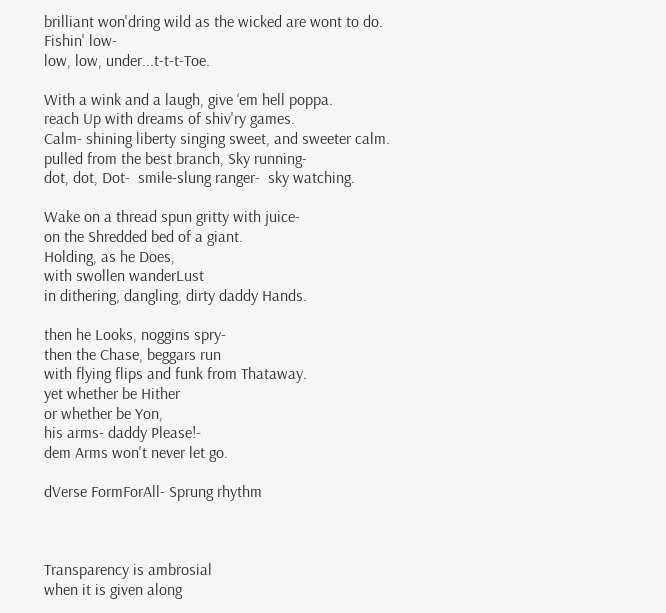brilliant won'dring wild as the wicked are wont to do.
Fishin' low-
low, low, under...t-t-t-Toe.

With a wink and a laugh, give ‘em hell poppa.
reach Up with dreams of shiv'ry games.
Calm- shining liberty singing sweet, and sweeter calm.
pulled from the best branch, Sky running-
dot, dot, Dot-  smile-slung ranger-  sky watching.

Wake on a thread spun gritty with juice-
on the Shredded bed of a giant.
Holding, as he Does,
with swollen wanderLust
in dithering, dangling, dirty daddy Hands.

then he Looks, noggins spry-
then the Chase, beggars run
with flying flips and funk from Thataway.
yet whether be Hither
or whether be Yon,
his arms- daddy Please!-
dem Arms won't never let go.

dVerse FormForAll- Sprung rhythm



Transparency is ambrosial
when it is given along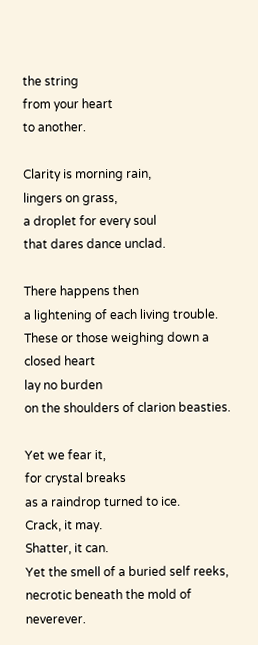the string
from your heart
to another.

Clarity is morning rain,
lingers on grass,
a droplet for every soul
that dares dance unclad.

There happens then
a lightening of each living trouble.
These or those weighing down a closed heart
lay no burden
on the shoulders of clarion beasties.

Yet we fear it,
for crystal breaks
as a raindrop turned to ice.
Crack, it may.
Shatter, it can.
Yet the smell of a buried self reeks,
necrotic beneath the mold of neverever.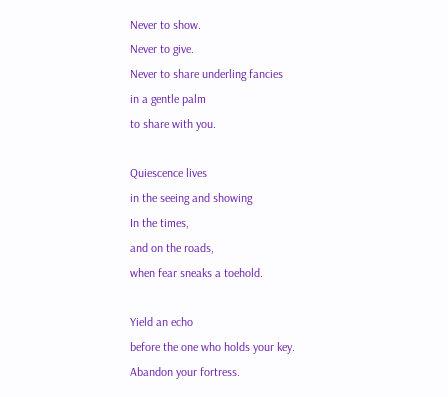Never to show.
Never to give.
Never to share underling fancies
in a gentle palm
to share with you.

Quiescence lives
in the seeing and showing
In the times,
and on the roads,
when fear sneaks a toehold.

Yield an echo
before the one who holds your key.
Abandon your fortress.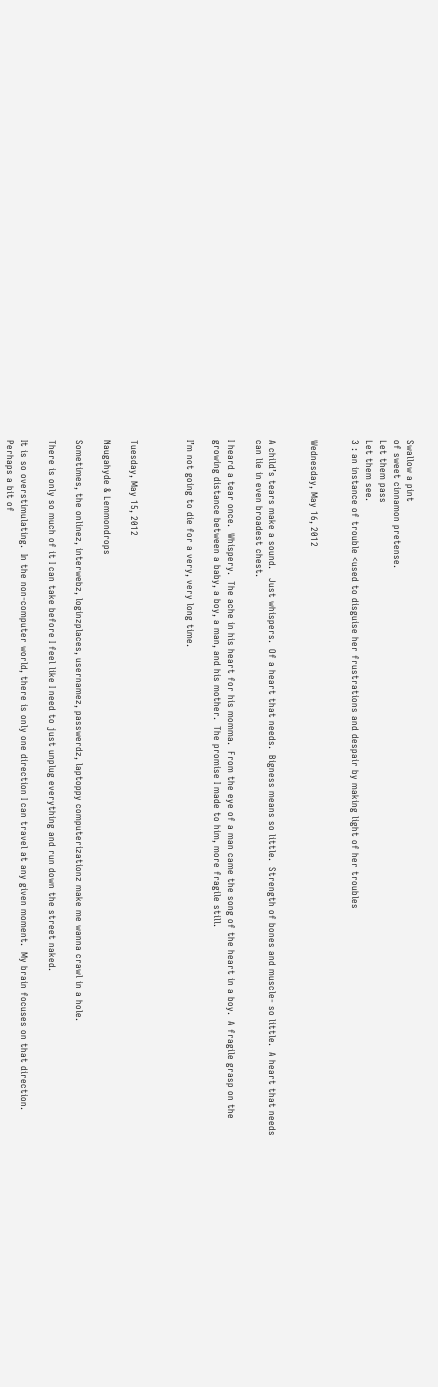Swallow a pint
of sweet cinnamon pretense.
Let them pass
Let them see.
3 : an instance of trouble <used to disguise her frustrations and despair by making light of her troubles


Wednesday, May 16, 2012


A child’s tears make a sound.   Just whispers.  Of a heart that needs.  Bigness means so little.  Strength of bones and muscle- so little.  A heart that needs can lie in even broadest chest.

I heard a tear once.  Whispery.  The ache in his heart for his momma.  From the eye of a man came the song of the heart in a boy.  A fragile grasp on the growing distance between a baby, a boy, a man, and his mother.  The promise I made to him, more fragile still.

I’m not going to die for a very, very long time.



Tuesday, May 15, 2012

Naugahyde & Lemmondrops

Sometimes, the onlinez, interwebz, loginzplaces, usernamez, passwerdz, laptoppy computerizationz make me wanna crawl in a hole.

There is only so much of it I can take before I feel like I need to just unplug everything and run down the street naked.

It is so overstimulating.  In the non-computer world, there is only one direction I can travel at any given moment.  My brain focuses on that direction.  Perhaps a bit of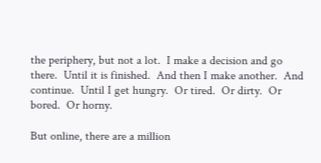the periphery, but not a lot.  I make a decision and go there.  Until it is finished.  And then I make another.  And continue.  Until I get hungry.  Or tired.  Or dirty.  Or bored.  Or horny.

But online, there are a million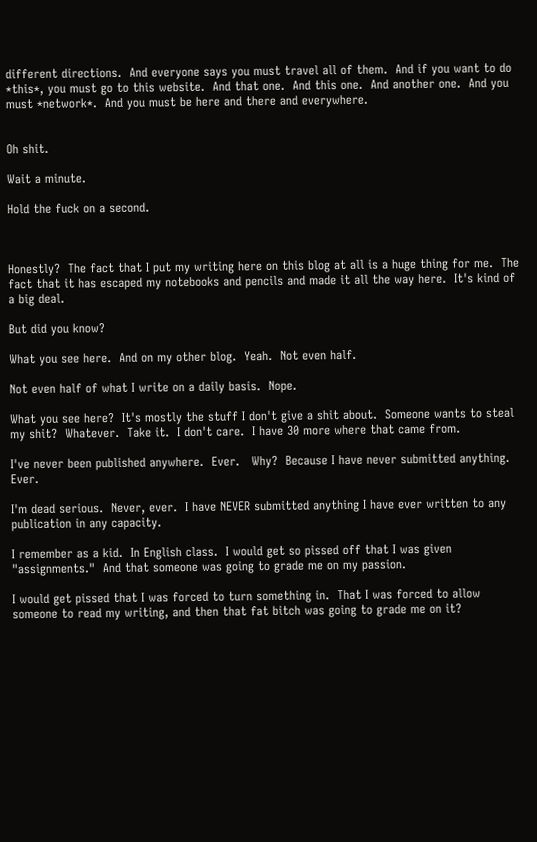different directions.  And everyone says you must travel all of them.  And if you want to do *this*, you must go to this website.  And that one.  And this one.  And another one.  And you must *network*.  And you must be here and there and everywhere.


Oh shit.

Wait a minute.

Hold the fuck on a second.



Honestly?  The fact that I put my writing here on this blog at all is a huge thing for me.  The fact that it has escaped my notebooks and pencils and made it all the way here.  It's kind of a big deal.

But did you know?

What you see here.  And on my other blog.  Yeah.  Not even half.

Not even half of what I write on a daily basis.  Nope.

What you see here?  It's mostly the stuff I don't give a shit about.  Someone wants to steal my shit?  Whatever.  Take it.  I don't care.  I have 30 more where that came from.

I've never been published anywhere.  Ever.   Why?  Because I have never submitted anything.  Ever.

I'm dead serious.  Never, ever.  I have NEVER submitted anything I have ever written to any publication in any capacity.

I remember as a kid.  In English class.  I would get so pissed off that I was given "assignments."  And that someone was going to grade me on my passion.

I would get pissed that I was forced to turn something in.  That I was forced to allow someone to read my writing, and then that fat bitch was going to grade me on it?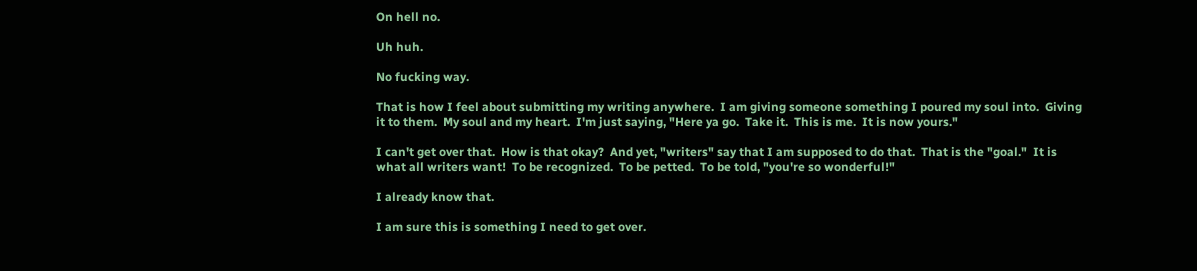On hell no.

Uh huh.

No fucking way.

That is how I feel about submitting my writing anywhere.  I am giving someone something I poured my soul into.  Giving it to them.  My soul and my heart.  I'm just saying, "Here ya go.  Take it.  This is me.  It is now yours."

I can't get over that.  How is that okay?  And yet, "writers" say that I am supposed to do that.  That is the "goal."  It is what all writers want!  To be recognized.  To be petted.  To be told, "you're so wonderful!"

I already know that.

I am sure this is something I need to get over.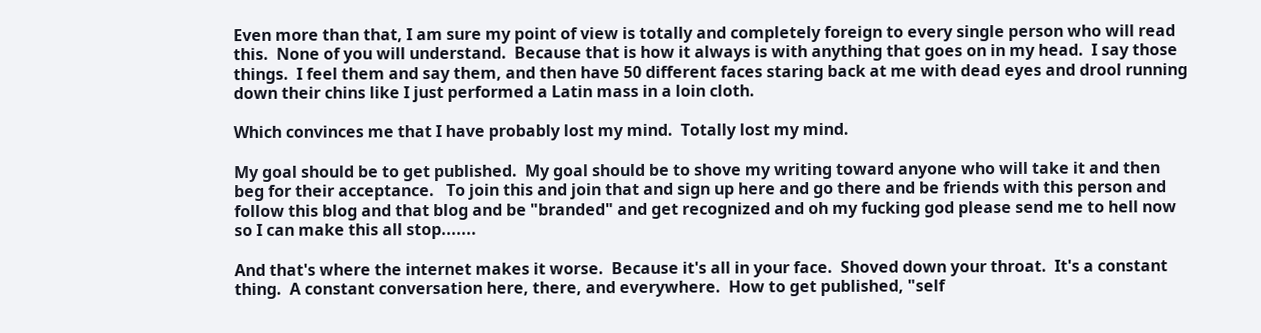Even more than that, I am sure my point of view is totally and completely foreign to every single person who will read this.  None of you will understand.  Because that is how it always is with anything that goes on in my head.  I say those things.  I feel them and say them, and then have 50 different faces staring back at me with dead eyes and drool running down their chins like I just performed a Latin mass in a loin cloth.

Which convinces me that I have probably lost my mind.  Totally lost my mind.

My goal should be to get published.  My goal should be to shove my writing toward anyone who will take it and then beg for their acceptance.   To join this and join that and sign up here and go there and be friends with this person and follow this blog and that blog and be "branded" and get recognized and oh my fucking god please send me to hell now so I can make this all stop.......

And that's where the internet makes it worse.  Because it's all in your face.  Shoved down your throat.  It's a constant thing.  A constant conversation here, there, and everywhere.  How to get published, "self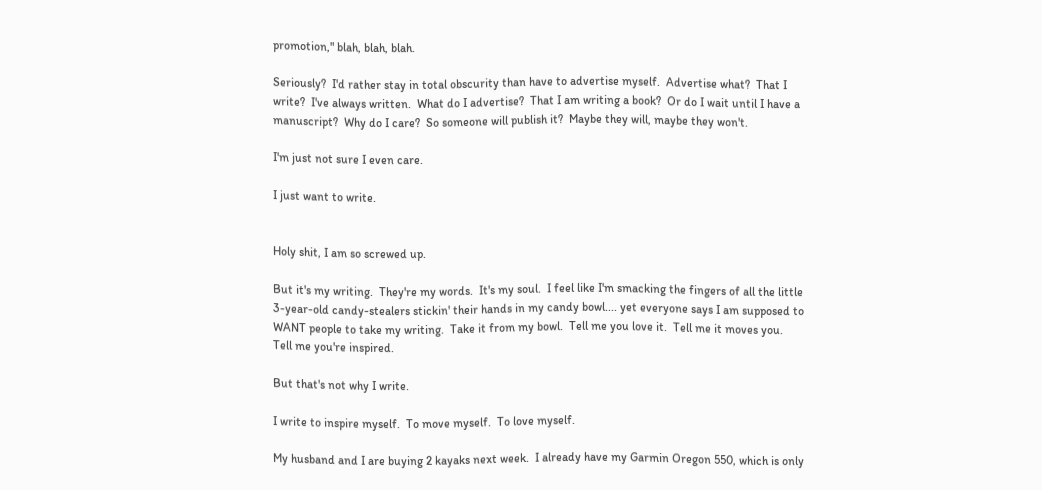promotion," blah, blah, blah.

Seriously?  I'd rather stay in total obscurity than have to advertise myself.  Advertise what?  That I write?  I've always written.  What do I advertise?  That I am writing a book?  Or do I wait until I have a manuscript?  Why do I care?  So someone will publish it?  Maybe they will, maybe they won't.

I'm just not sure I even care.

I just want to write.


Holy shit, I am so screwed up.

But it's my writing.  They're my words.  It's my soul.  I feel like I'm smacking the fingers of all the little 3-year-old candy-stealers stickin' their hands in my candy bowl.... yet everyone says I am supposed to WANT people to take my writing.  Take it from my bowl.  Tell me you love it.  Tell me it moves you.  Tell me you're inspired.

But that's not why I write.

I write to inspire myself.  To move myself.  To love myself.

My husband and I are buying 2 kayaks next week.  I already have my Garmin Oregon 550, which is only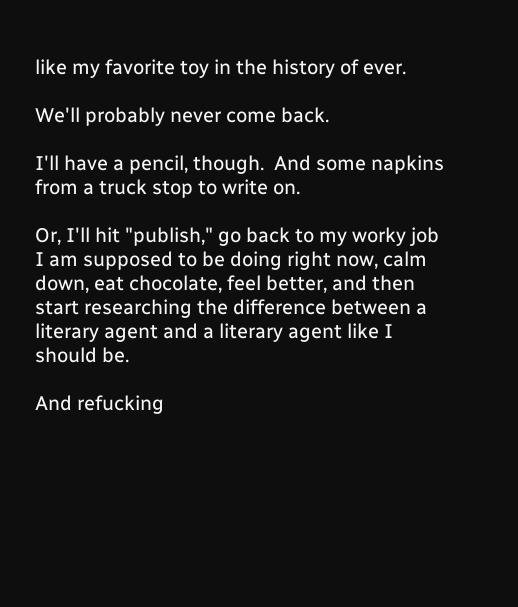like my favorite toy in the history of ever.

We'll probably never come back.

I'll have a pencil, though.  And some napkins from a truck stop to write on.

Or, I'll hit "publish," go back to my worky job I am supposed to be doing right now, calm down, eat chocolate, feel better, and then start researching the difference between a literary agent and a literary agent like I should be.

And refucking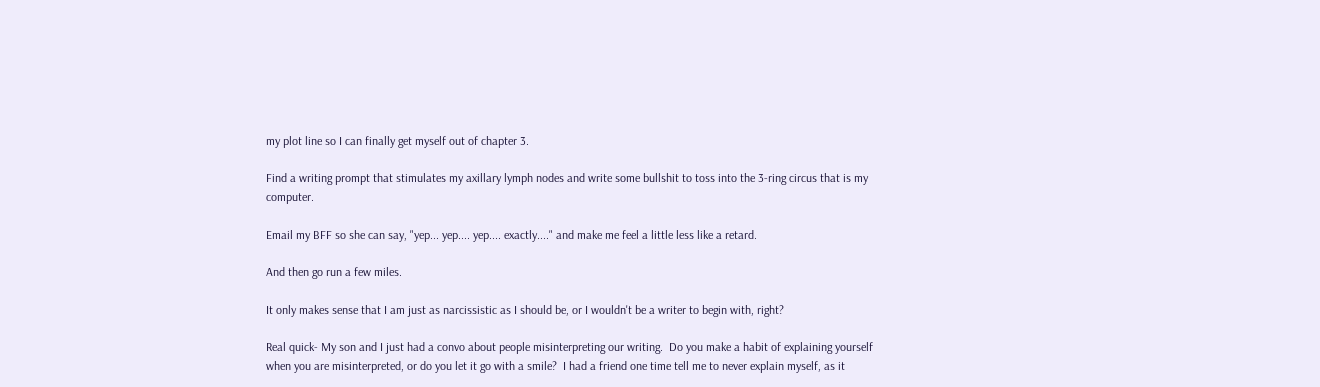my plot line so I can finally get myself out of chapter 3.

Find a writing prompt that stimulates my axillary lymph nodes and write some bullshit to toss into the 3-ring circus that is my computer.

Email my BFF so she can say, "yep... yep.... yep.... exactly...." and make me feel a little less like a retard.

And then go run a few miles.

It only makes sense that I am just as narcissistic as I should be, or I wouldn't be a writer to begin with, right?

Real quick- My son and I just had a convo about people misinterpreting our writing.  Do you make a habit of explaining yourself when you are misinterpreted, or do you let it go with a smile?  I had a friend one time tell me to never explain myself, as it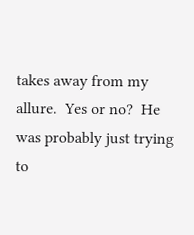takes away from my allure.  Yes or no?  He was probably just trying to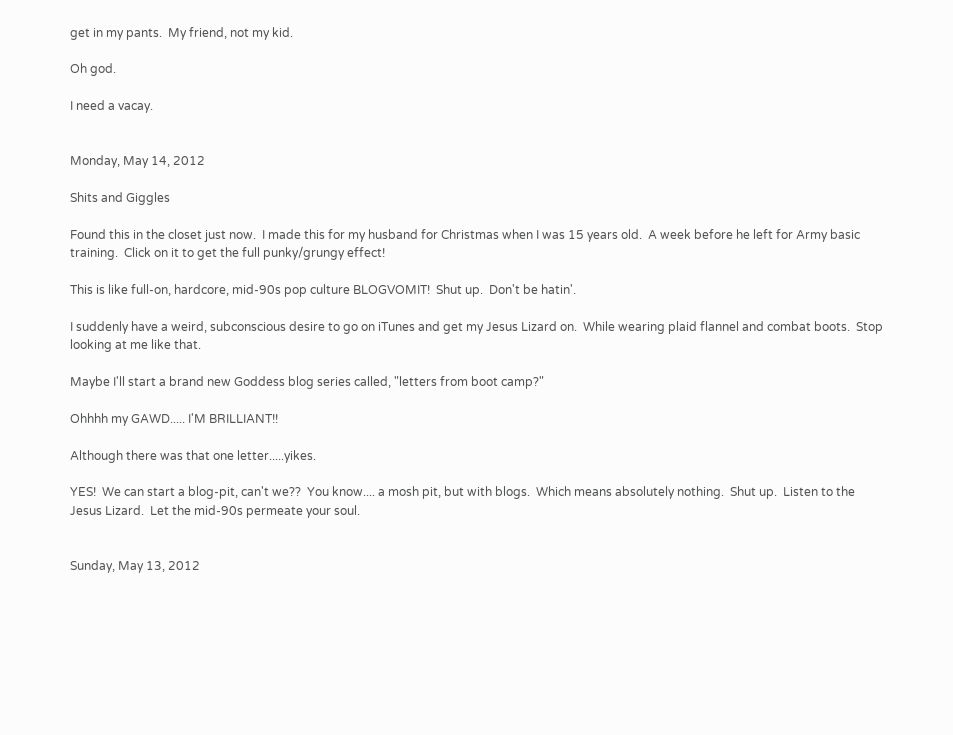get in my pants.  My friend, not my kid.

Oh god.

I need a vacay.


Monday, May 14, 2012

Shits and Giggles

Found this in the closet just now.  I made this for my husband for Christmas when I was 15 years old.  A week before he left for Army basic training.  Click on it to get the full punky/grungy effect!

This is like full-on, hardcore, mid-90s pop culture BLOGVOMIT!  Shut up.  Don't be hatin'.

I suddenly have a weird, subconscious desire to go on iTunes and get my Jesus Lizard on.  While wearing plaid flannel and combat boots.  Stop looking at me like that.

Maybe I'll start a brand new Goddess blog series called, "letters from boot camp?"

Ohhhh my GAWD..... I'M BRILLIANT!!

Although there was that one letter.....yikes.

YES!  We can start a blog-pit, can't we??  You know.... a mosh pit, but with blogs.  Which means absolutely nothing.  Shut up.  Listen to the Jesus Lizard.  Let the mid-90s permeate your soul.


Sunday, May 13, 2012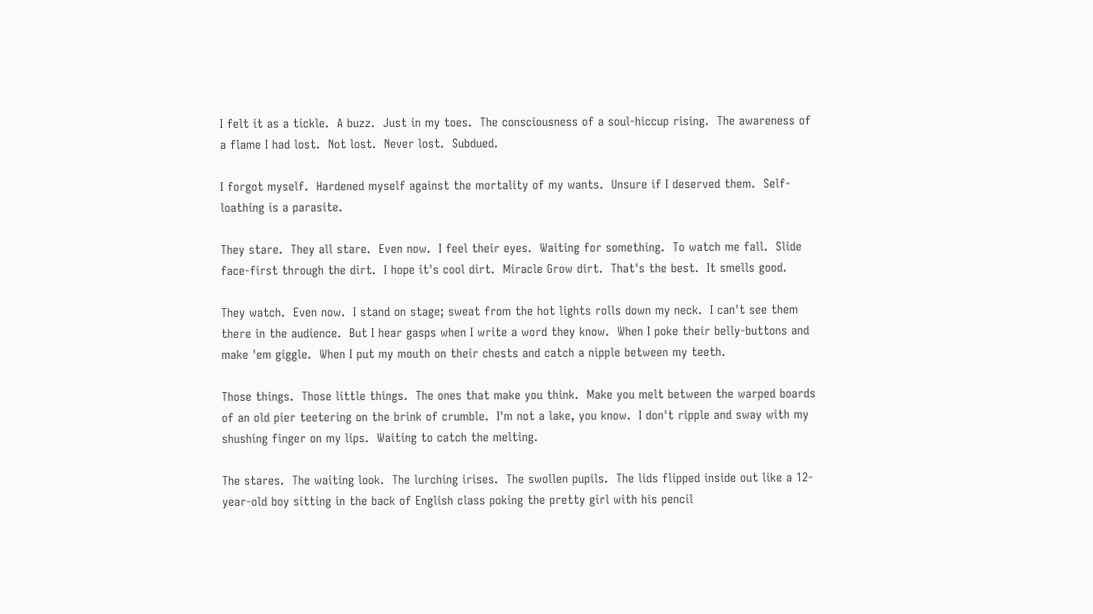I felt it as a tickle.  A buzz.  Just in my toes.  The consciousness of a soul-hiccup rising.  The awareness of a flame I had lost.  Not lost.  Never lost.  Subdued.

I forgot myself.  Hardened myself against the mortality of my wants.  Unsure if I deserved them.  Self-loathing is a parasite.

They stare.  They all stare.  Even now.  I feel their eyes.  Waiting for something.  To watch me fall.  Slide face-first through the dirt.  I hope it's cool dirt.  Miracle Grow dirt.  That's the best.  It smells good.

They watch.  Even now.  I stand on stage; sweat from the hot lights rolls down my neck.  I can't see them there in the audience.  But I hear gasps when I write a word they know.  When I poke their belly-buttons and make 'em giggle.  When I put my mouth on their chests and catch a nipple between my teeth.

Those things.  Those little things.  The ones that make you think.  Make you melt between the warped boards of an old pier teetering on the brink of crumble.  I'm not a lake, you know.  I don't ripple and sway with my shushing finger on my lips.  Waiting to catch the melting.

The stares.  The waiting look.  The lurching irises.  The swollen pupils.  The lids flipped inside out like a 12-year-old boy sitting in the back of English class poking the pretty girl with his pencil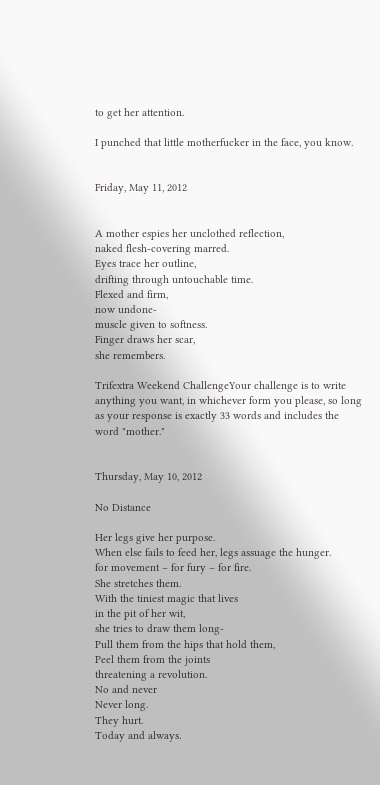to get her attention.

I punched that little motherfucker in the face, you know.


Friday, May 11, 2012


A mother espies her unclothed reflection,
naked flesh-covering marred.
Eyes trace her outline,
drifting through untouchable time.
Flexed and firm,
now undone-
muscle given to softness.
Finger draws her scar,
she remembers.

Trifextra Weekend ChallengeYour challenge is to write anything you want, in whichever form you please, so long as your response is exactly 33 words and includes the word "mother."


Thursday, May 10, 2012

No Distance

Her legs give her purpose.
When else fails to feed her, legs assuage the hunger.
for movement – for fury – for fire.
She stretches them.
With the tiniest magic that lives
in the pit of her wit,
she tries to draw them long-
Pull them from the hips that hold them,
Peel them from the joints
threatening a revolution.
No and never
Never long.
They hurt.
Today and always.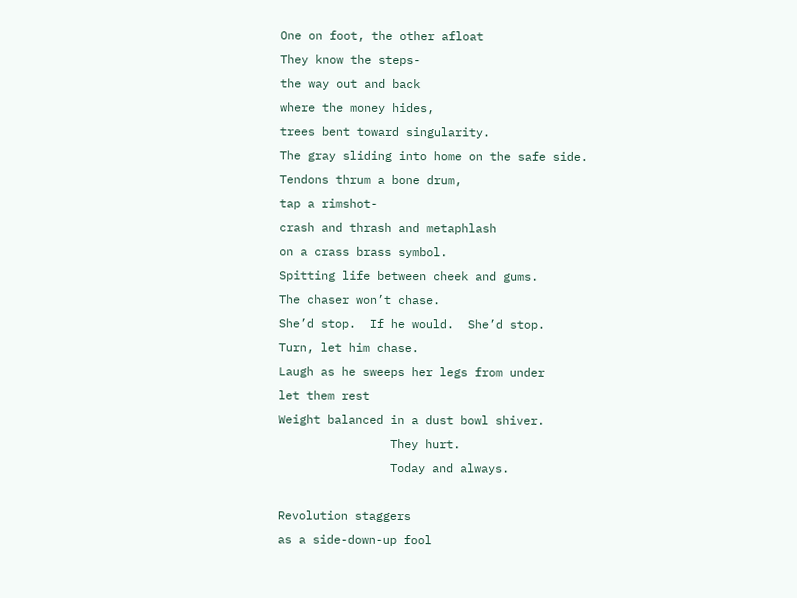One on foot, the other afloat
They know the steps-
the way out and back
where the money hides,
trees bent toward singularity.
The gray sliding into home on the safe side.
Tendons thrum a bone drum,
tap a rimshot-
crash and thrash and metaphlash
on a crass brass symbol.
Spitting life between cheek and gums.
The chaser won’t chase.
She’d stop.  If he would.  She’d stop.
Turn, let him chase.
Laugh as he sweeps her legs from under
let them rest
Weight balanced in a dust bowl shiver.
                They hurt.
                Today and always.

Revolution staggers
as a side-down-up fool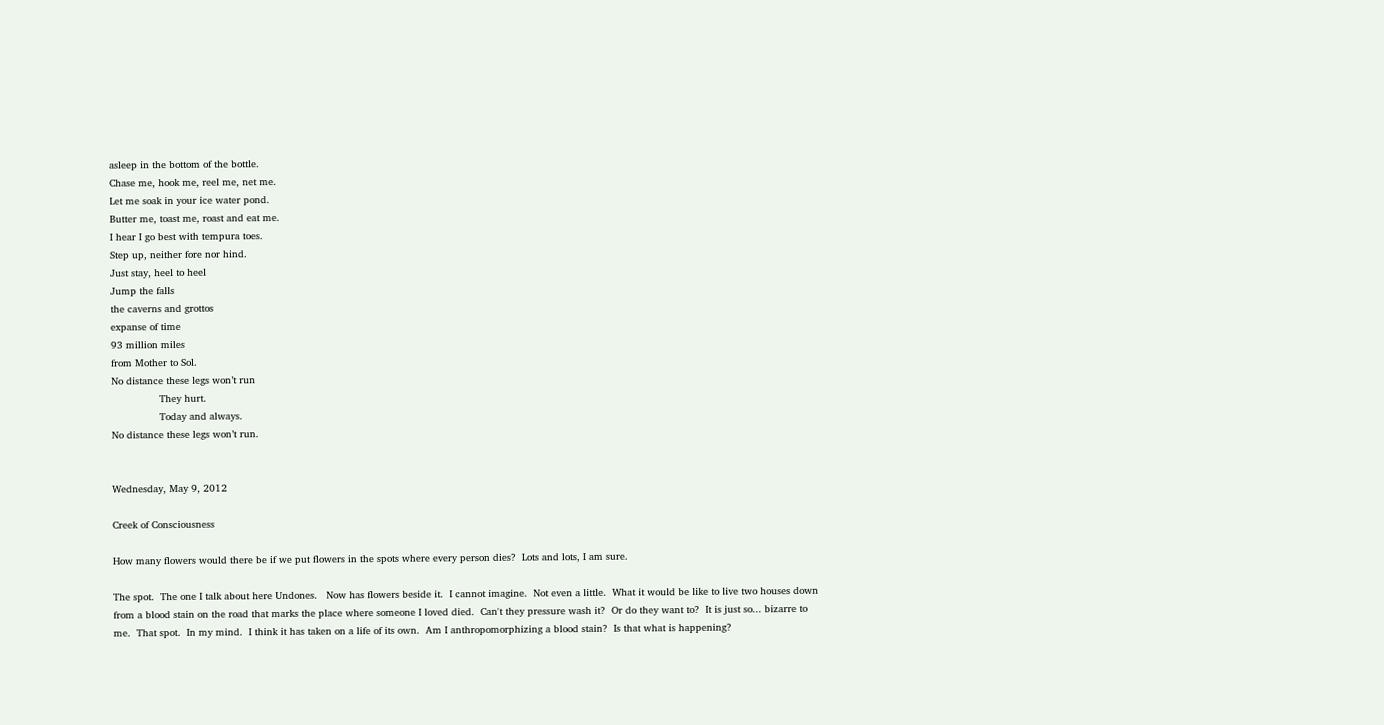asleep in the bottom of the bottle.
Chase me, hook me, reel me, net me.
Let me soak in your ice water pond.
Butter me, toast me, roast and eat me.
I hear I go best with tempura toes.
Step up, neither fore nor hind.
Just stay, heel to heel
Jump the falls
the caverns and grottos
expanse of time
93 million miles
from Mother to Sol.
No distance these legs won’t run
                They hurt.
                Today and always.
No distance these legs won’t run.


Wednesday, May 9, 2012

Creek of Consciousness

How many flowers would there be if we put flowers in the spots where every person dies?  Lots and lots, I am sure.

The spot.  The one I talk about here Undones.   Now has flowers beside it.  I cannot imagine.  Not even a little.  What it would be like to live two houses down from a blood stain on the road that marks the place where someone I loved died.  Can't they pressure wash it?  Or do they want to?  It is just so... bizarre to me.  That spot.  In my mind.  I think it has taken on a life of its own.  Am I anthropomorphizing a blood stain?  Is that what is happening?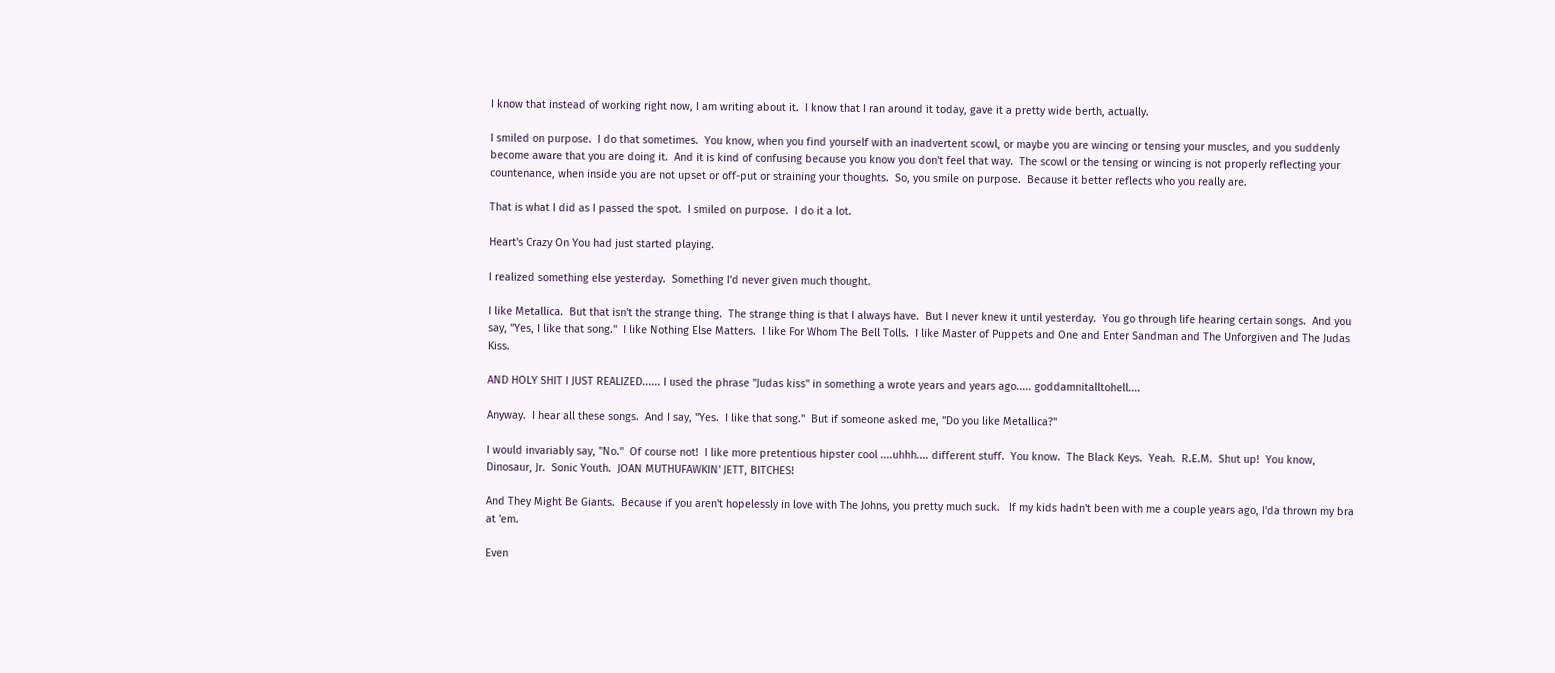I know that instead of working right now, I am writing about it.  I know that I ran around it today, gave it a pretty wide berth, actually.

I smiled on purpose.  I do that sometimes.  You know, when you find yourself with an inadvertent scowl, or maybe you are wincing or tensing your muscles, and you suddenly become aware that you are doing it.  And it is kind of confusing because you know you don't feel that way.  The scowl or the tensing or wincing is not properly reflecting your countenance, when inside you are not upset or off-put or straining your thoughts.  So, you smile on purpose.  Because it better reflects who you really are.

That is what I did as I passed the spot.  I smiled on purpose.  I do it a lot.

Heart's Crazy On You had just started playing.

I realized something else yesterday.  Something I'd never given much thought.

I like Metallica.  But that isn't the strange thing.  The strange thing is that I always have.  But I never knew it until yesterday.  You go through life hearing certain songs.  And you say, "Yes, I like that song."  I like Nothing Else Matters.  I like For Whom The Bell Tolls.  I like Master of Puppets and One and Enter Sandman and The Unforgiven and The Judas Kiss.

AND HOLY SHIT I JUST REALIZED...... I used the phrase "Judas kiss" in something a wrote years and years ago..... goddamnitalltohell....

Anyway.  I hear all these songs.  And I say, "Yes.  I like that song."  But if someone asked me, "Do you like Metallica?"

I would invariably say, "No."  Of course not!  I like more pretentious hipster cool ....uhhh.... different stuff.  You know.  The Black Keys.  Yeah.  R.E.M.  Shut up!  You know, Dinosaur, Jr.  Sonic Youth.  JOAN MUTHUFAWKIN' JETT, BITCHES!

And They Might Be Giants.  Because if you aren't hopelessly in love with The Johns, you pretty much suck.   If my kids hadn't been with me a couple years ago, I'da thrown my bra at 'em.

Even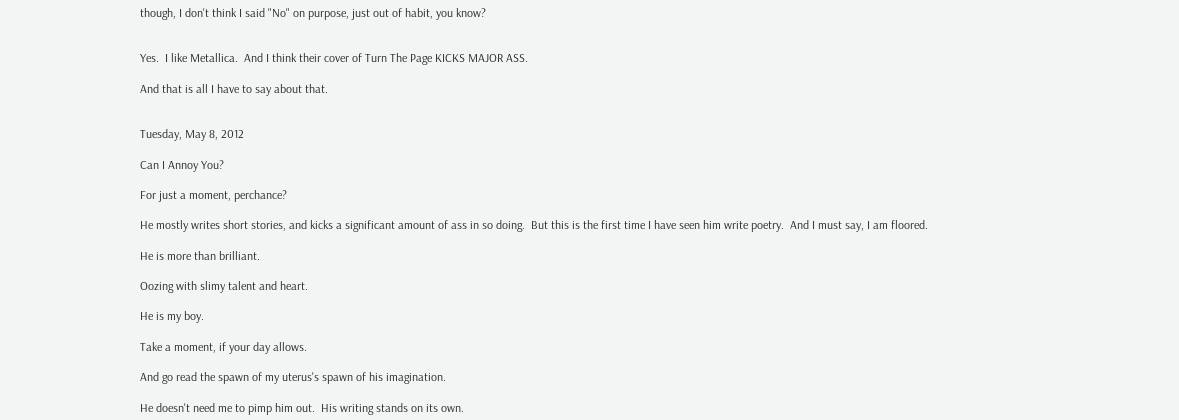though, I don't think I said "No" on purpose, just out of habit, you know?


Yes.  I like Metallica.  And I think their cover of Turn The Page KICKS MAJOR ASS.

And that is all I have to say about that.


Tuesday, May 8, 2012

Can I Annoy You?

For just a moment, perchance?

He mostly writes short stories, and kicks a significant amount of ass in so doing.  But this is the first time I have seen him write poetry.  And I must say, I am floored.

He is more than brilliant.

Oozing with slimy talent and heart.

He is my boy.

Take a moment, if your day allows.

And go read the spawn of my uterus's spawn of his imagination.

He doesn't need me to pimp him out.  His writing stands on its own.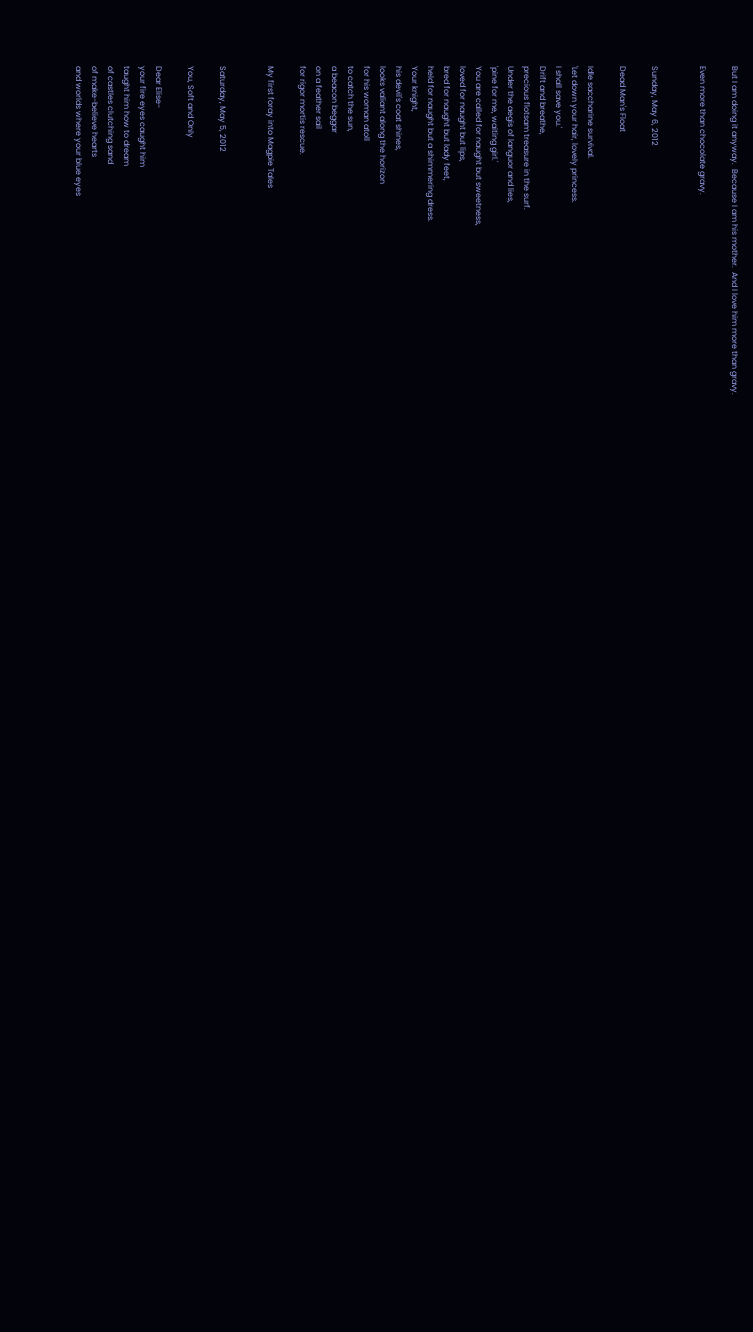But I am doing it anyway.  Because I am his mother.  And I love him more than gravy.

Even more than chocolate gravy.


Sunday, May 6, 2012

Dead Man's Float

Idle saccharine survival.
'Let down your hair, lovely princess.
I shall save you.'
Drift and breathe,
precious flotsam treasure in the surf.
Under the aegis of languor and lies,
'pine for me, waiting girl.'
You are called for naught but sweetness,
loved for naught but lips,
bred for naught but lady feet,
held for naught but a shimmering dress.
Your knight,
his devil's coat shines,
looks valiant along the horizon
for his woman atoll
to catch the sun,
a beacon beggar
on a feather sail
for rigor mortis rescue.

My first foray into Magpie Tales


Saturday, May 5, 2012

You, Soft and Only

Dear Elise-
your fire eyes caught him
taught him how to dream
of castles clutching sand
of make-believe hearts
and worlds where your blue eyes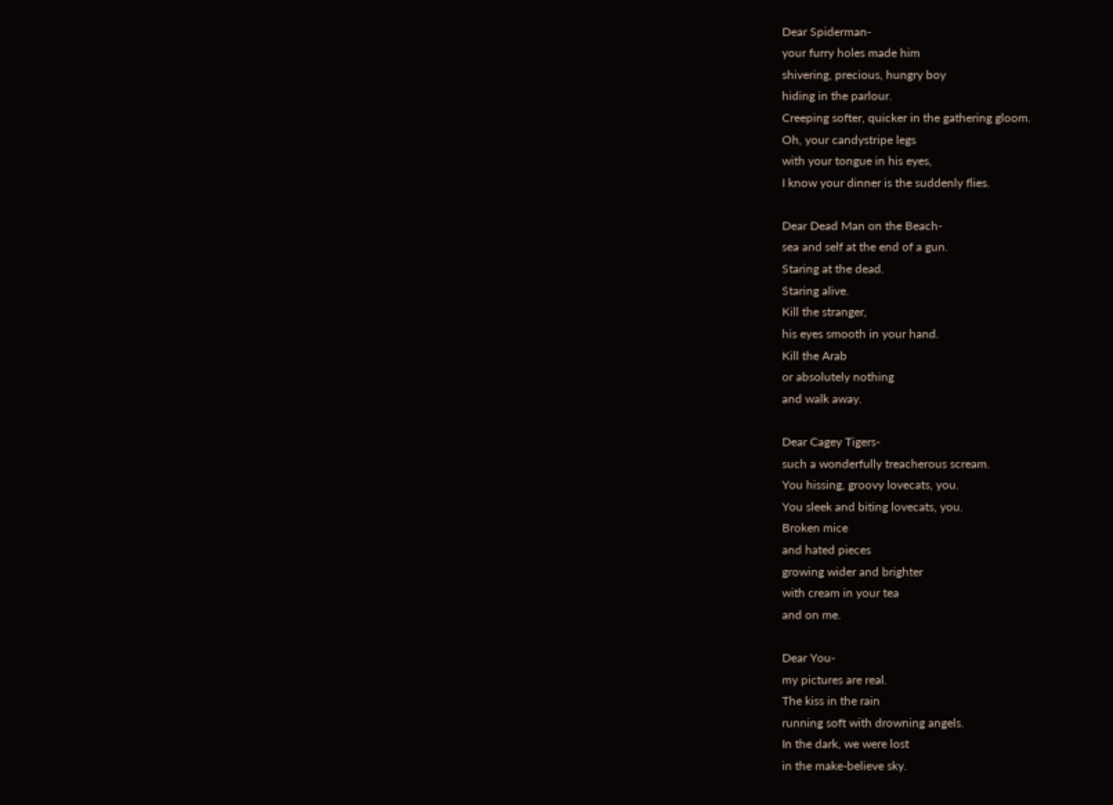Dear Spiderman-
your furry holes made him
shivering, precious, hungry boy
hiding in the parlour.
Creeping softer, quicker in the gathering gloom.
Oh, your candystripe legs
with your tongue in his eyes,
I know your dinner is the suddenly flies.

Dear Dead Man on the Beach-
sea and self at the end of a gun.
Staring at the dead.
Staring alive.
Kill the stranger,
his eyes smooth in your hand.
Kill the Arab
or absolutely nothing
and walk away.

Dear Cagey Tigers-
such a wonderfully treacherous scream.
You hissing, groovy lovecats, you.
You sleek and biting lovecats, you.
Broken mice
and hated pieces
growing wider and brighter
with cream in your tea
and on me.

Dear You-
my pictures are real.
The kiss in the rain
running soft with drowning angels.
In the dark, we were lost
in the make-believe sky.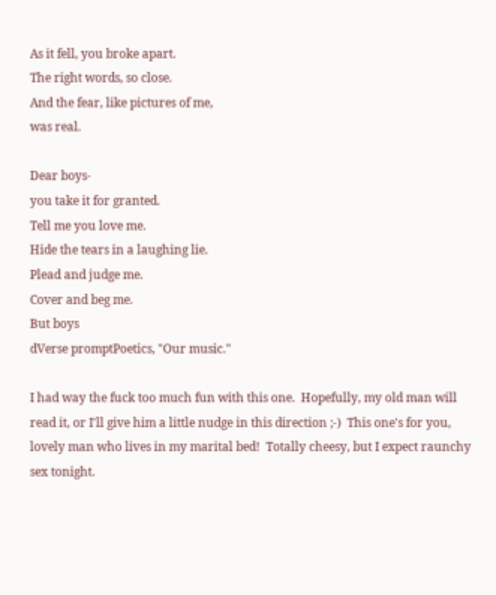As it fell, you broke apart.
The right words, so close.
And the fear, like pictures of me,
was real.

Dear boys-
you take it for granted.
Tell me you love me.
Hide the tears in a laughing lie.
Plead and judge me.
Cover and beg me.
But boys
dVerse promptPoetics, "Our music."

I had way the fuck too much fun with this one.  Hopefully, my old man will read it, or I'll give him a little nudge in this direction ;-)  This one's for you, lovely man who lives in my marital bed!  Totally cheesy, but I expect raunchy sex tonight.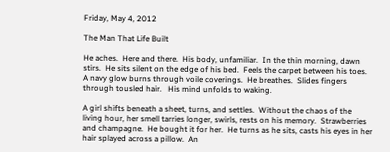Friday, May 4, 2012

The Man That Life Built

He aches.  Here and there.  His body, unfamiliar.  In the thin morning, dawn stirs.  He sits silent on the edge of his bed.  Feels the carpet between his toes.  A navy glow burns through voile coverings.  He breathes.  Slides fingers through tousled hair.   His mind unfolds to waking.

A girl shifts beneath a sheet, turns, and settles.  Without the chaos of the living hour, her smell tarries longer, swirls, rests on his memory.  Strawberries and champagne.  He bought it for her.  He turns as he sits, casts his eyes in her hair splayed across a pillow.  An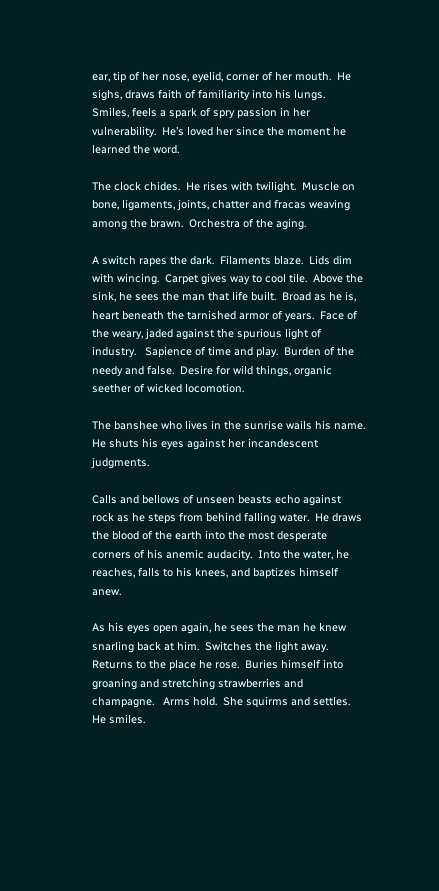ear, tip of her nose, eyelid, corner of her mouth.  He sighs, draws faith of familiarity into his lungs.  Smiles, feels a spark of spry passion in her vulnerability.  He’s loved her since the moment he learned the word.

The clock chides.  He rises with twilight.  Muscle on bone, ligaments, joints, chatter and fracas weaving among the brawn.  Orchestra of the aging.

A switch rapes the dark.  Filaments blaze.  Lids dim with wincing.  Carpet gives way to cool tile.  Above the sink, he sees the man that life built.  Broad as he is, heart beneath the tarnished armor of years.  Face of the weary, jaded against the spurious light of industry.   Sapience of time and play.  Burden of the needy and false.  Desire for wild things, organic seether of wicked locomotion.

The banshee who lives in the sunrise wails his name.   He shuts his eyes against her incandescent judgments.

Calls and bellows of unseen beasts echo against rock as he steps from behind falling water.  He draws the blood of the earth into the most desperate corners of his anemic audacity.  Into the water, he reaches, falls to his knees, and baptizes himself anew.

As his eyes open again, he sees the man he knew snarling back at him.  Switches the light away.  Returns to the place he rose.  Buries himself into groaning and stretching strawberries and champagne.   Arms hold.  She squirms and settles.  He smiles.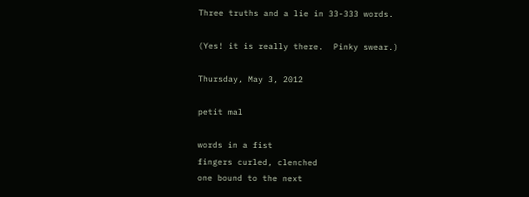Three truths and a lie in 33-333 words.

(Yes! it is really there.  Pinky swear.)

Thursday, May 3, 2012

petit mal

words in a fist
fingers curled, clenched
one bound to the next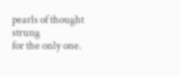pearls of thought strung
for the only one.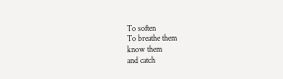To soften
To breathe them
know them
and catch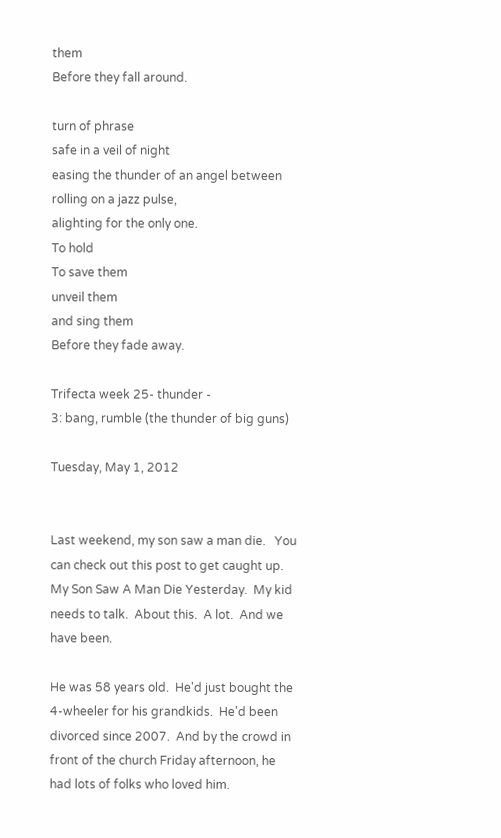them
Before they fall around.

turn of phrase
safe in a veil of night
easing the thunder of an angel between
rolling on a jazz pulse,
alighting for the only one.
To hold
To save them
unveil them
and sing them
Before they fade away.

Trifecta week 25- thunder -
3: bang, rumble (the thunder of big guns)

Tuesday, May 1, 2012


Last weekend, my son saw a man die.   You can check out this post to get caught up.  My Son Saw A Man Die Yesterday.  My kid needs to talk.  About this.  A lot.  And we have been.

He was 58 years old.  He'd just bought the 4-wheeler for his grandkids.  He'd been divorced since 2007.  And by the crowd in front of the church Friday afternoon, he had lots of folks who loved him.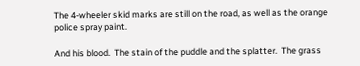The 4-wheeler skid marks are still on the road, as well as the orange police spray paint.

And his blood.  The stain of the puddle and the splatter.  The grass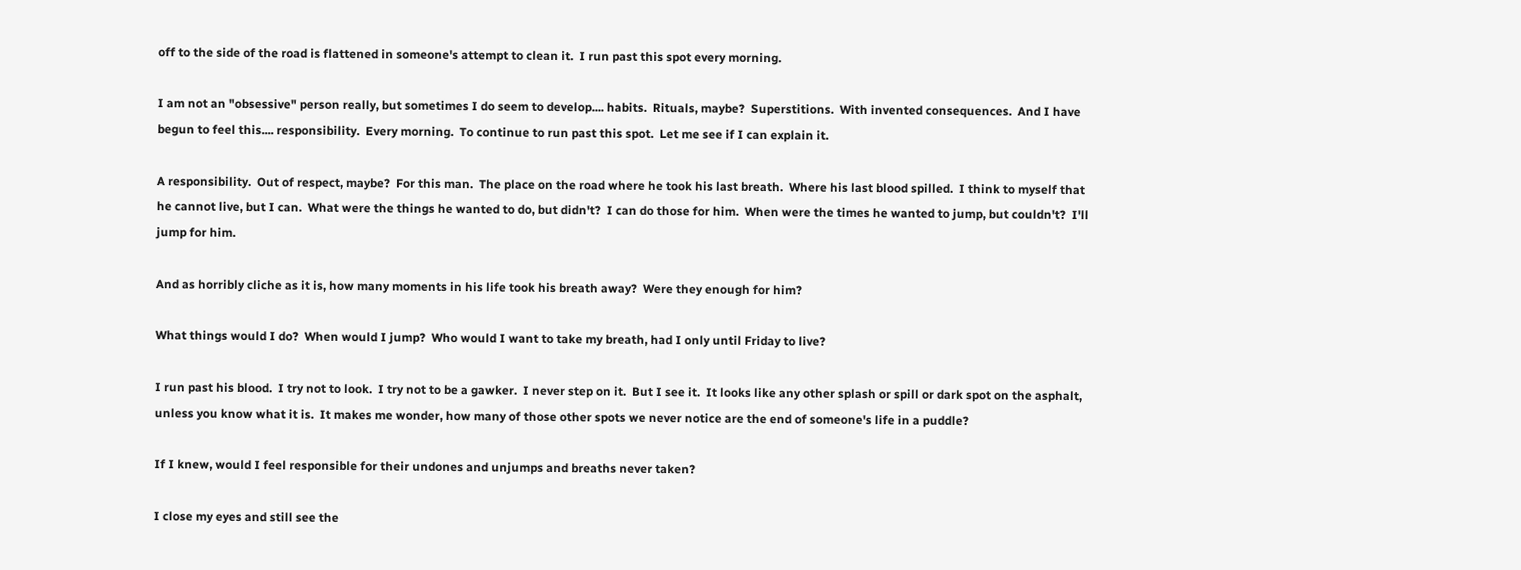off to the side of the road is flattened in someone's attempt to clean it.  I run past this spot every morning.

I am not an "obsessive" person really, but sometimes I do seem to develop.... habits.  Rituals, maybe?  Superstitions.  With invented consequences.  And I have begun to feel this.... responsibility.  Every morning.  To continue to run past this spot.  Let me see if I can explain it.

A responsibility.  Out of respect, maybe?  For this man.  The place on the road where he took his last breath.  Where his last blood spilled.  I think to myself that he cannot live, but I can.  What were the things he wanted to do, but didn't?  I can do those for him.  When were the times he wanted to jump, but couldn't?  I'll jump for him.

And as horribly cliche as it is, how many moments in his life took his breath away?  Were they enough for him?

What things would I do?  When would I jump?  Who would I want to take my breath, had I only until Friday to live?

I run past his blood.  I try not to look.  I try not to be a gawker.  I never step on it.  But I see it.  It looks like any other splash or spill or dark spot on the asphalt, unless you know what it is.  It makes me wonder, how many of those other spots we never notice are the end of someone's life in a puddle?

If I knew, would I feel responsible for their undones and unjumps and breaths never taken?

I close my eyes and still see the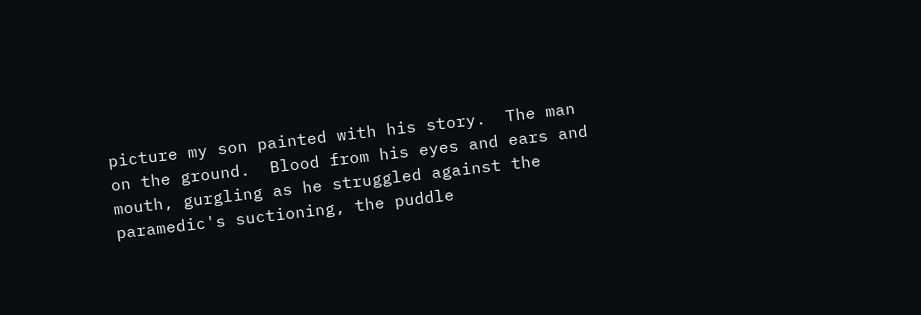picture my son painted with his story.  The man on the ground.  Blood from his eyes and ears and mouth, gurgling as he struggled against the paramedic's suctioning, the puddle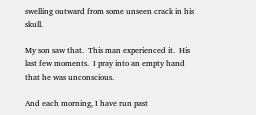swelling outward from some unseen crack in his skull.

My son saw that.  This man experienced it.  His last few moments.  I pray into an empty hand that he was unconscious.

And each morning, I have run past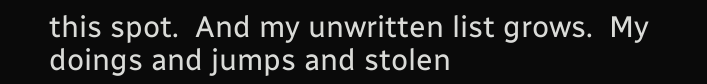this spot.  And my unwritten list grows.  My doings and jumps and stolen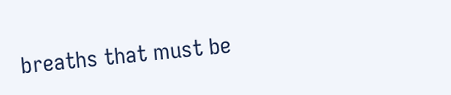breaths that must be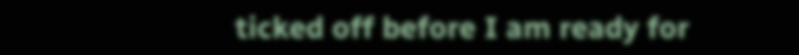ticked off before I am ready for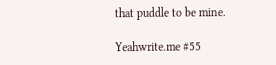that puddle to be mine.

Yeahwrite.me #55